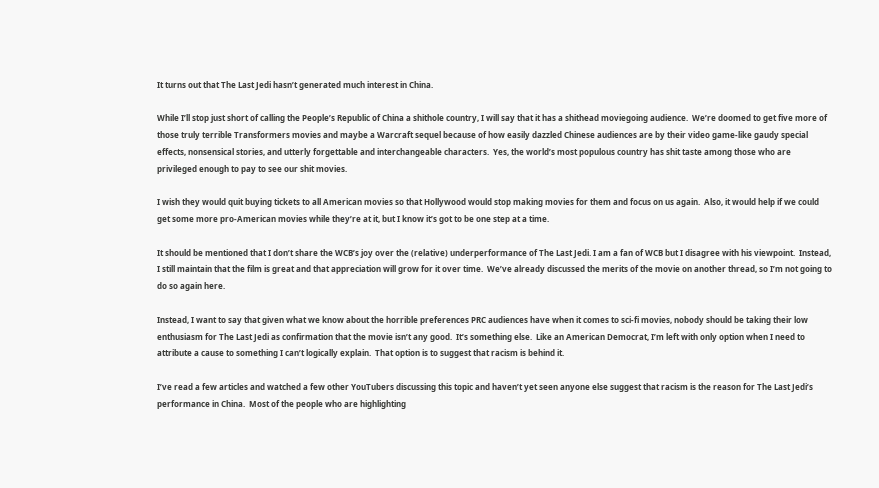It turns out that The Last Jedi hasn’t generated much interest in China.

While I’ll stop just short of calling the People’s Republic of China a shithole country, I will say that it has a shithead moviegoing audience.  We’re doomed to get five more of those truly terrible Transformers movies and maybe a Warcraft sequel because of how easily dazzled Chinese audiences are by their video game-like gaudy special effects, nonsensical stories, and utterly forgettable and interchangeable characters.  Yes, the world’s most populous country has shit taste among those who are privileged enough to pay to see our shit movies.

I wish they would quit buying tickets to all American movies so that Hollywood would stop making movies for them and focus on us again.  Also, it would help if we could get some more pro-American movies while they’re at it, but I know it’s got to be one step at a time.

It should be mentioned that I don’t share the WCB’s joy over the (relative) underperformance of The Last Jedi. I am a fan of WCB but I disagree with his viewpoint.  Instead, I still maintain that the film is great and that appreciation will grow for it over time.  We’ve already discussed the merits of the movie on another thread, so I’m not going to do so again here.

Instead, I want to say that given what we know about the horrible preferences PRC audiences have when it comes to sci-fi movies, nobody should be taking their low enthusiasm for The Last Jedi as confirmation that the movie isn’t any good.  It’s something else.  Like an American Democrat, I’m left with only option when I need to attribute a cause to something I can’t logically explain.  That option is to suggest that racism is behind it.

I’ve read a few articles and watched a few other YouTubers discussing this topic and haven’t yet seen anyone else suggest that racism is the reason for The Last Jedi’s performance in China.  Most of the people who are highlighting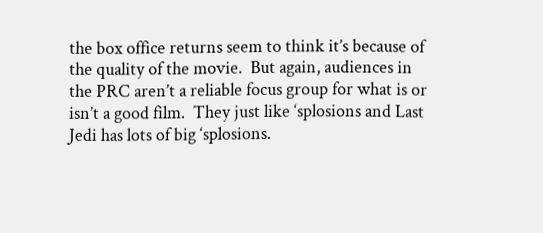the box office returns seem to think it’s because of the quality of the movie.  But again, audiences in the PRC aren’t a reliable focus group for what is or isn’t a good film.  They just like ‘splosions and Last Jedi has lots of big ‘splosions.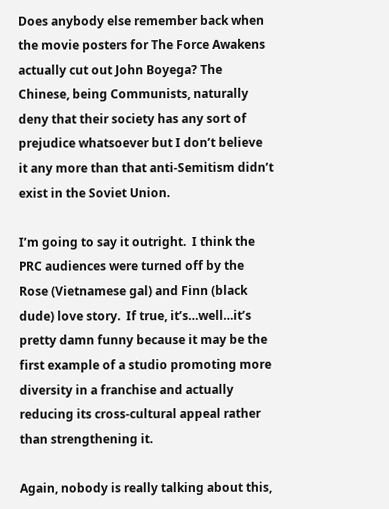Does anybody else remember back when the movie posters for The Force Awakens actually cut out John Boyega? The Chinese, being Communists, naturally deny that their society has any sort of prejudice whatsoever but I don’t believe it any more than that anti-Semitism didn’t exist in the Soviet Union.

I’m going to say it outright.  I think the PRC audiences were turned off by the Rose (Vietnamese gal) and Finn (black dude) love story.  If true, it’s…well…it’s pretty damn funny because it may be the first example of a studio promoting more diversity in a franchise and actually reducing its cross-cultural appeal rather than strengthening it.

Again, nobody is really talking about this,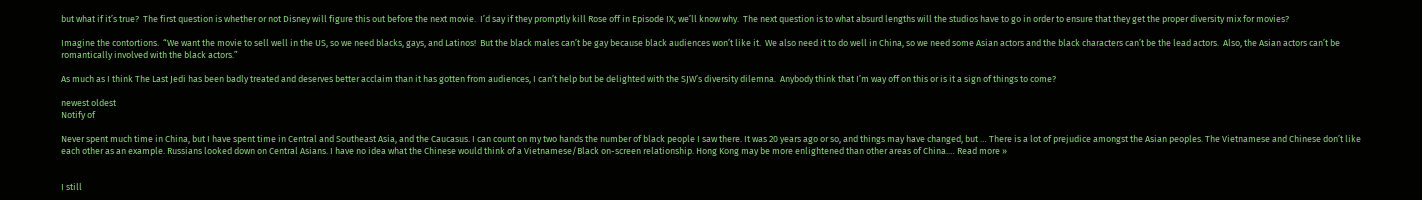but what if it’s true?  The first question is whether or not Disney will figure this out before the next movie.  I’d say if they promptly kill Rose off in Episode IX, we’ll know why.  The next question is to what absurd lengths will the studios have to go in order to ensure that they get the proper diversity mix for movies?

Imagine the contortions.  “We want the movie to sell well in the US, so we need blacks, gays, and Latinos!  But the black males can’t be gay because black audiences won’t like it.  We also need it to do well in China, so we need some Asian actors and the black characters can’t be the lead actors.  Also, the Asian actors can’t be romantically involved with the black actors.”

As much as I think The Last Jedi has been badly treated and deserves better acclaim than it has gotten from audiences, I can’t help but be delighted with the SJW’s diversity dilemna.  Anybody think that I’m way off on this or is it a sign of things to come?

newest oldest
Notify of

Never spent much time in China, but I have spent time in Central and Southeast Asia, and the Caucasus. I can count on my two hands the number of black people I saw there. It was 20 years ago or so, and things may have changed, but … There is a lot of prejudice amongst the Asian peoples. The Vietnamese and Chinese don’t like each other as an example. Russians looked down on Central Asians. I have no idea what the Chinese would think of a Vietnamese/Black on-screen relationship. Hong Kong may be more enlightened than other areas of China.… Read more »


I still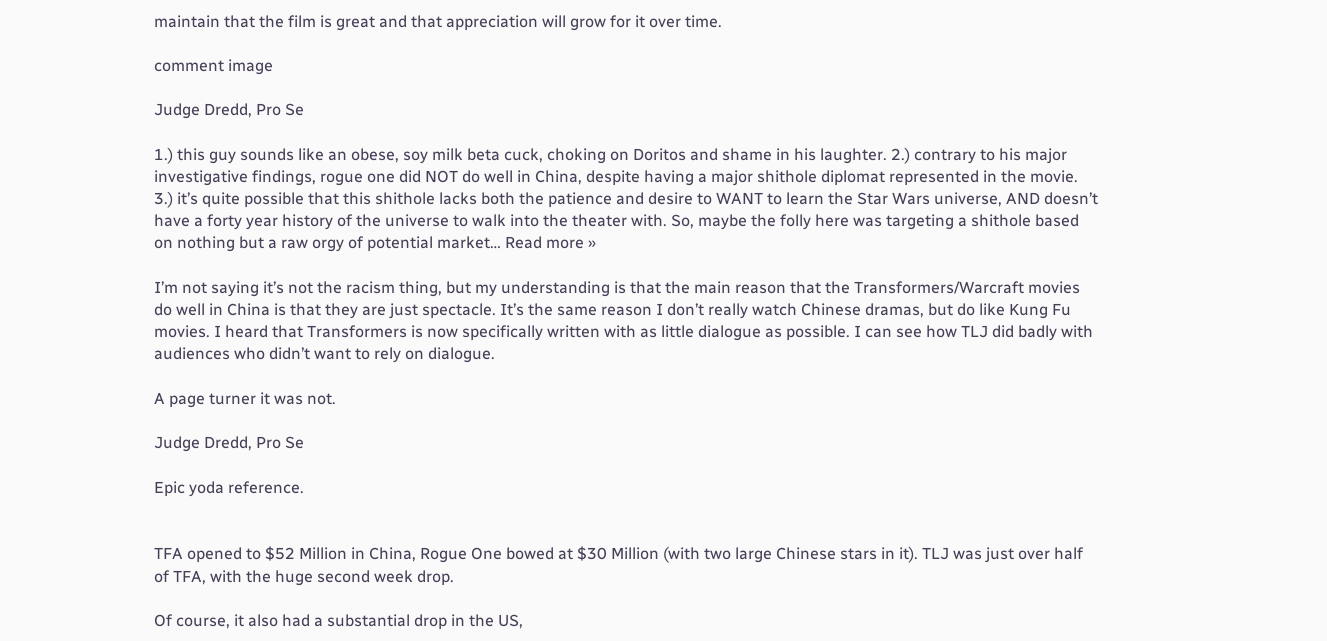maintain that the film is great and that appreciation will grow for it over time.

comment image

Judge Dredd, Pro Se

1.) this guy sounds like an obese, soy milk beta cuck, choking on Doritos and shame in his laughter. 2.) contrary to his major investigative findings, rogue one did NOT do well in China, despite having a major shithole diplomat represented in the movie. 3.) it’s quite possible that this shithole lacks both the patience and desire to WANT to learn the Star Wars universe, AND doesn’t have a forty year history of the universe to walk into the theater with. So, maybe the folly here was targeting a shithole based on nothing but a raw orgy of potential market… Read more »

I’m not saying it’s not the racism thing, but my understanding is that the main reason that the Transformers/Warcraft movies do well in China is that they are just spectacle. It’s the same reason I don’t really watch Chinese dramas, but do like Kung Fu movies. I heard that Transformers is now specifically written with as little dialogue as possible. I can see how TLJ did badly with audiences who didn’t want to rely on dialogue.

A page turner it was not.

Judge Dredd, Pro Se

Epic yoda reference.


TFA opened to $52 Million in China, Rogue One bowed at $30 Million (with two large Chinese stars in it). TLJ was just over half of TFA, with the huge second week drop.

Of course, it also had a substantial drop in the US,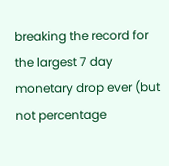breaking the record for the largest 7 day monetary drop ever (but not percentage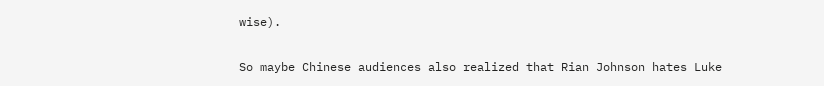wise).

So maybe Chinese audiences also realized that Rian Johnson hates Luke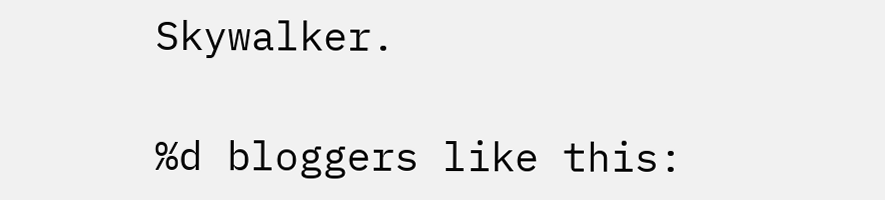Skywalker.

%d bloggers like this: